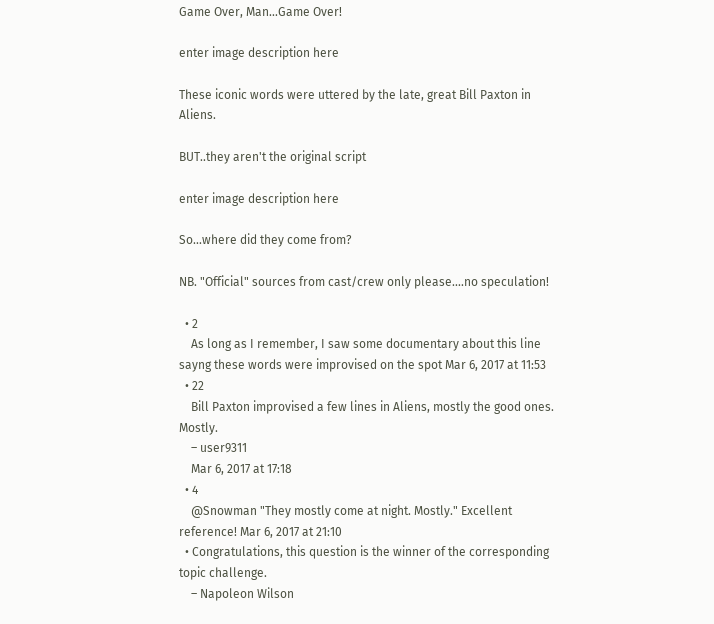Game Over, Man...Game Over!

enter image description here

These iconic words were uttered by the late, great Bill Paxton in Aliens.

BUT..they aren't the original script

enter image description here

So...where did they come from?

NB. "Official" sources from cast/crew only please....no speculation!

  • 2
    As long as I remember, I saw some documentary about this line sayng these words were improvised on the spot Mar 6, 2017 at 11:53
  • 22
    Bill Paxton improvised a few lines in Aliens, mostly the good ones. Mostly.
    – user9311
    Mar 6, 2017 at 17:18
  • 4
    @Snowman "They mostly come at night. Mostly." Excellent reference! Mar 6, 2017 at 21:10
  • Congratulations, this question is the winner of the corresponding topic challenge.
    – Napoleon Wilson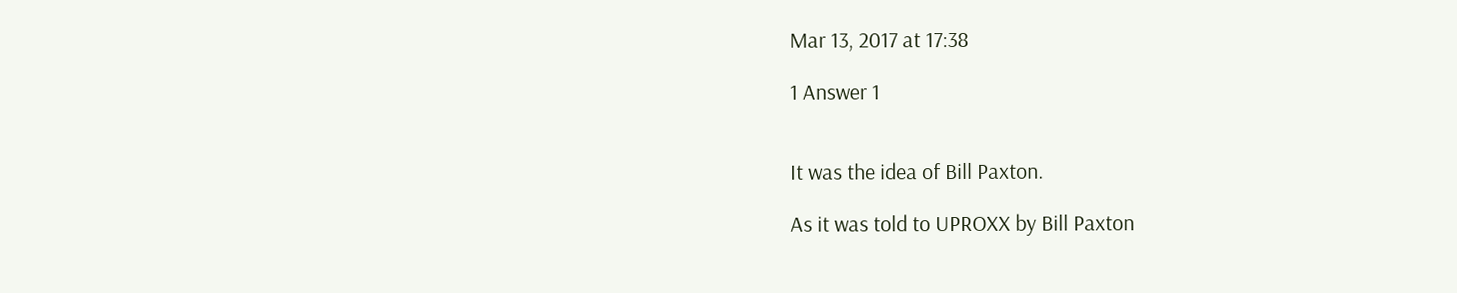Mar 13, 2017 at 17:38

1 Answer 1


It was the idea of Bill Paxton.

As it was told to UPROXX by Bill Paxton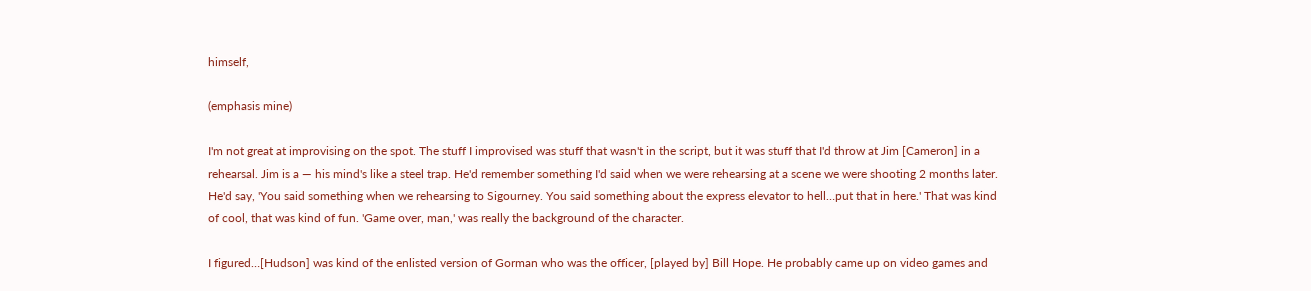himself,

(emphasis mine)

I'm not great at improvising on the spot. The stuff I improvised was stuff that wasn't in the script, but it was stuff that I'd throw at Jim [Cameron] in a rehearsal. Jim is a — his mind's like a steel trap. He'd remember something I'd said when we were rehearsing at a scene we were shooting 2 months later. He'd say, 'You said something when we rehearsing to Sigourney. You said something about the express elevator to hell…put that in here.' That was kind of cool, that was kind of fun. 'Game over, man,' was really the background of the character.

I figured…[Hudson] was kind of the enlisted version of Gorman who was the officer, [played by] Bill Hope. He probably came up on video games and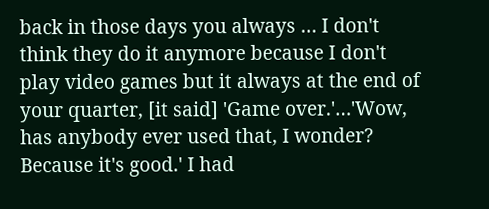back in those days you always … I don't think they do it anymore because I don't play video games but it always at the end of your quarter, [it said] 'Game over.'…'Wow, has anybody ever used that, I wonder? Because it's good.' I had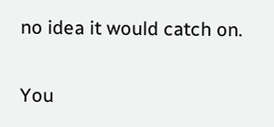no idea it would catch on.

You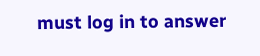must log in to answer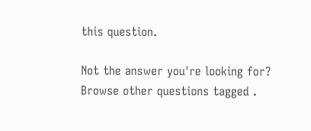this question.

Not the answer you're looking for? Browse other questions tagged .